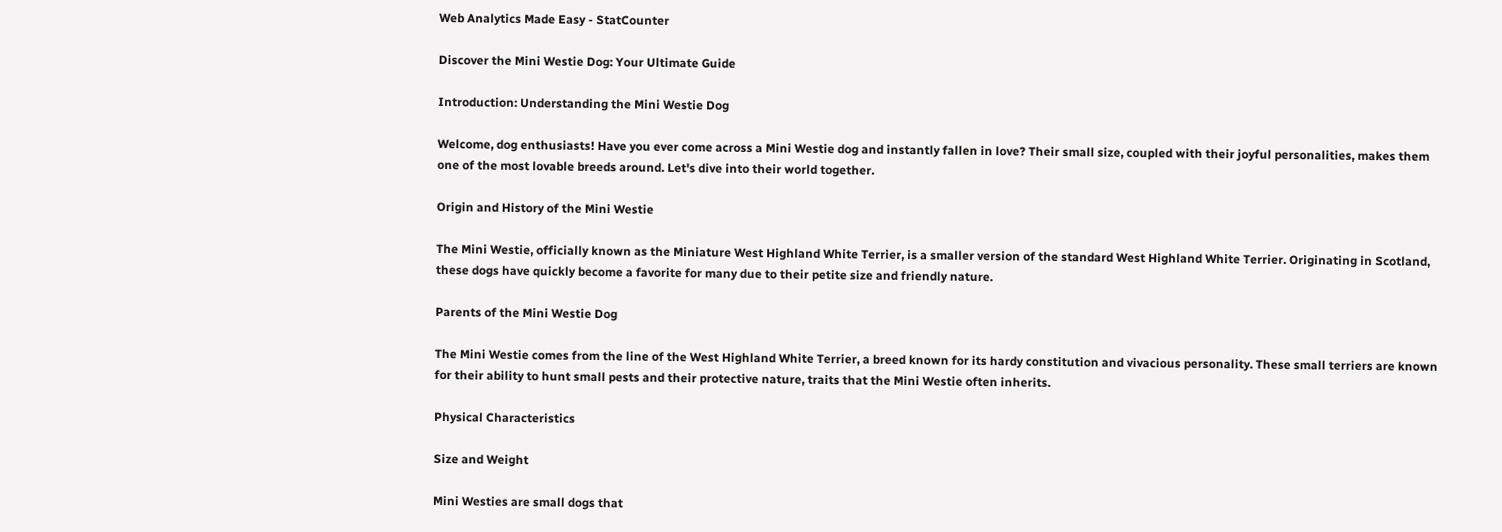Web Analytics Made Easy - StatCounter

Discover the Mini Westie Dog: Your Ultimate Guide

Introduction: Understanding the Mini Westie Dog

Welcome, dog enthusiasts! Have you ever come across a Mini Westie dog and instantly fallen in love? Their small size, coupled with their joyful personalities, makes them one of the most lovable breeds around. Let's dive into their world together.

Origin and History of the Mini Westie

The Mini Westie, officially known as the Miniature West Highland White Terrier, is a smaller version of the standard West Highland White Terrier. Originating in Scotland, these dogs have quickly become a favorite for many due to their petite size and friendly nature.

Parents of the Mini Westie Dog

The Mini Westie comes from the line of the West Highland White Terrier, a breed known for its hardy constitution and vivacious personality. These small terriers are known for their ability to hunt small pests and their protective nature, traits that the Mini Westie often inherits.

Physical Characteristics

Size and Weight

Mini Westies are small dogs that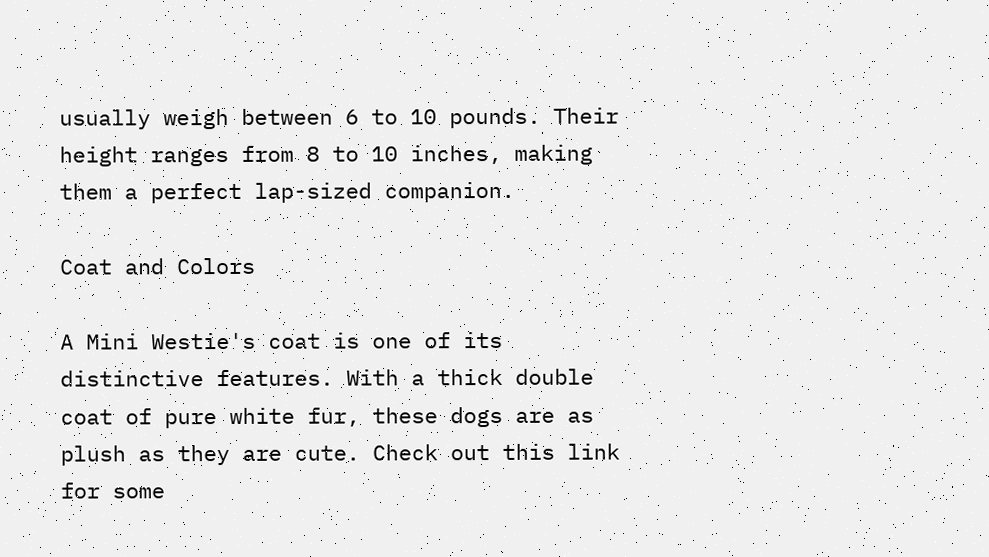usually weigh between 6 to 10 pounds. Their height ranges from 8 to 10 inches, making them a perfect lap-sized companion.

Coat and Colors

A Mini Westie's coat is one of its distinctive features. With a thick double coat of pure white fur, these dogs are as plush as they are cute. Check out this link for some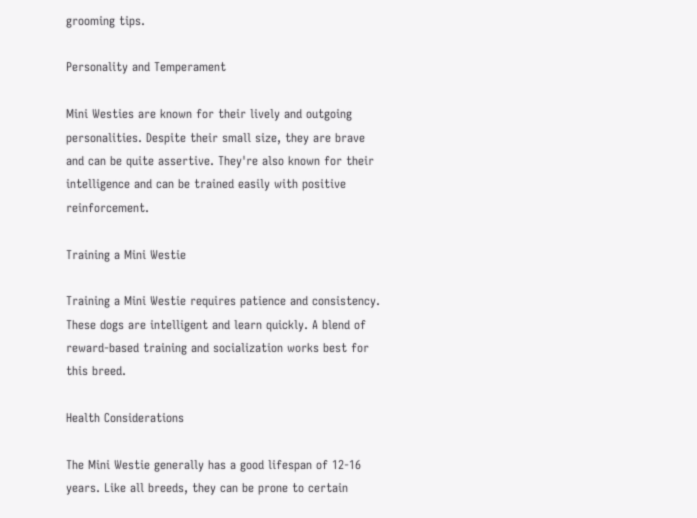grooming tips.

Personality and Temperament

Mini Westies are known for their lively and outgoing personalities. Despite their small size, they are brave and can be quite assertive. They're also known for their intelligence and can be trained easily with positive reinforcement.

Training a Mini Westie

Training a Mini Westie requires patience and consistency. These dogs are intelligent and learn quickly. A blend of reward-based training and socialization works best for this breed.

Health Considerations

The Mini Westie generally has a good lifespan of 12-16 years. Like all breeds, they can be prone to certain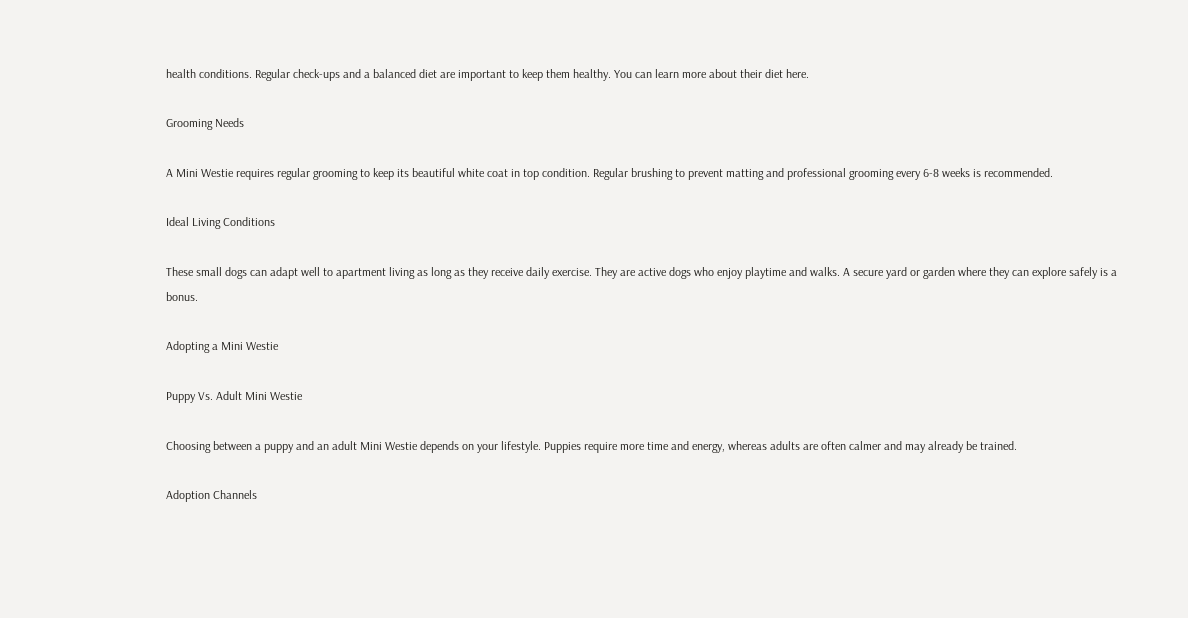health conditions. Regular check-ups and a balanced diet are important to keep them healthy. You can learn more about their diet here.

Grooming Needs

A Mini Westie requires regular grooming to keep its beautiful white coat in top condition. Regular brushing to prevent matting and professional grooming every 6-8 weeks is recommended.

Ideal Living Conditions

These small dogs can adapt well to apartment living as long as they receive daily exercise. They are active dogs who enjoy playtime and walks. A secure yard or garden where they can explore safely is a bonus.

Adopting a Mini Westie

Puppy Vs. Adult Mini Westie

Choosing between a puppy and an adult Mini Westie depends on your lifestyle. Puppies require more time and energy, whereas adults are often calmer and may already be trained.

Adoption Channels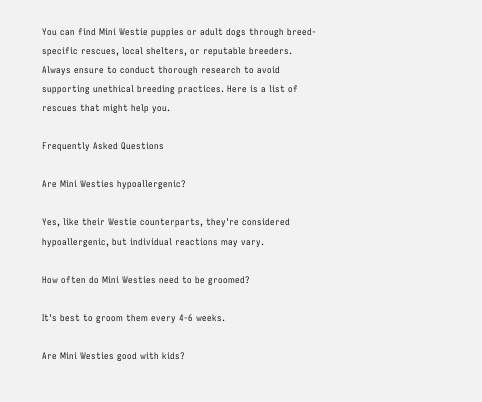You can find Mini Westie puppies or adult dogs through breed-specific rescues, local shelters, or reputable breeders. Always ensure to conduct thorough research to avoid supporting unethical breeding practices. Here is a list of rescues that might help you.

Frequently Asked Questions

Are Mini Westies hypoallergenic?

Yes, like their Westie counterparts, they're considered hypoallergenic, but individual reactions may vary.

How often do Mini Westies need to be groomed?

It's best to groom them every 4-6 weeks.

Are Mini Westies good with kids?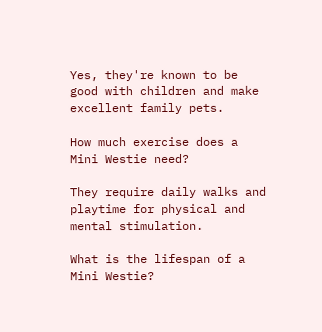Yes, they're known to be good with children and make excellent family pets.

How much exercise does a Mini Westie need?

They require daily walks and playtime for physical and mental stimulation.

What is the lifespan of a Mini Westie?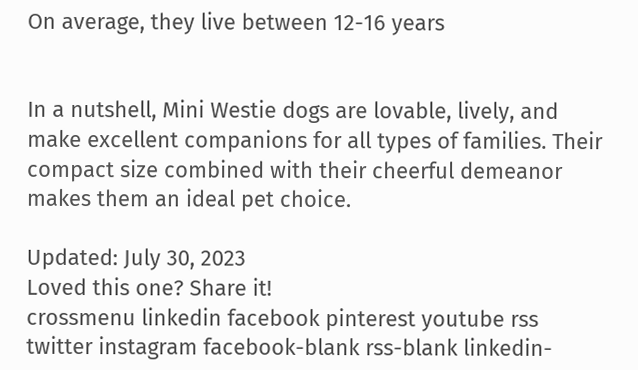On average, they live between 12-16 years


In a nutshell, Mini Westie dogs are lovable, lively, and make excellent companions for all types of families. Their compact size combined with their cheerful demeanor makes them an ideal pet choice.

Updated: July 30, 2023
Loved this one? Share it!
crossmenu linkedin facebook pinterest youtube rss twitter instagram facebook-blank rss-blank linkedin-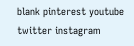blank pinterest youtube twitter instagram